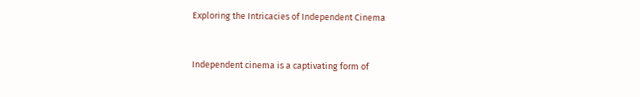Exploring the Intricacies of Independent Cinema


Independent cinema is a captivating form of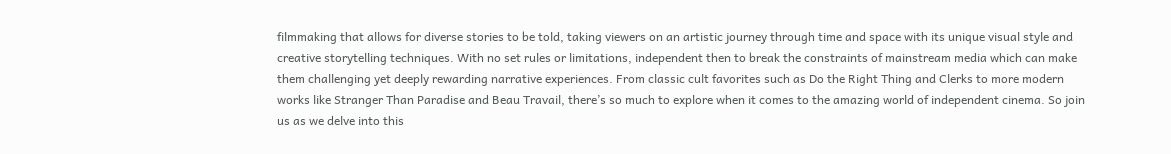filmmaking that allows for diverse stories to be told, taking viewers on an artistic journey through time and space with its unique visual style and creative storytelling techniques. With no set rules or limitations, independent then to break the constraints of mainstream media which can make them challenging yet deeply rewarding narrative experiences. From classic cult favorites such as Do the Right Thing and Clerks to more modern works like Stranger Than Paradise and Beau Travail, there’s so much to explore when it comes to the amazing world of independent cinema. So join us as we delve into this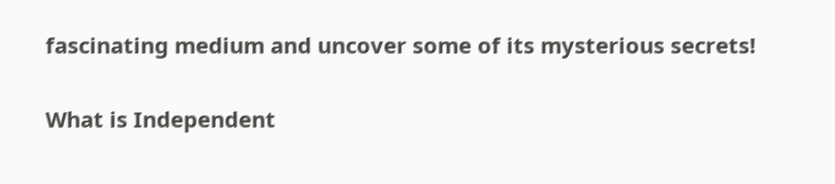fascinating medium and uncover some of its mysterious secrets!

What is Independent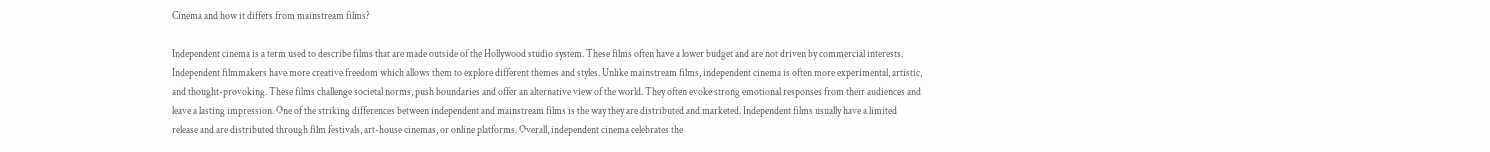Cinema and how it differs from mainstream films?

Independent cinema is a term used to describe films that are made outside of the Hollywood studio system. These films often have a lower budget and are not driven by commercial interests. Independent filmmakers have more creative freedom which allows them to explore different themes and styles. Unlike mainstream films, independent cinema is often more experimental, artistic, and thought-provoking. These films challenge societal norms, push boundaries and offer an alternative view of the world. They often evoke strong emotional responses from their audiences and leave a lasting impression. One of the striking differences between independent and mainstream films is the way they are distributed and marketed. Independent films usually have a limited release and are distributed through film festivals, art-house cinemas, or online platforms. Overall, independent cinema celebrates the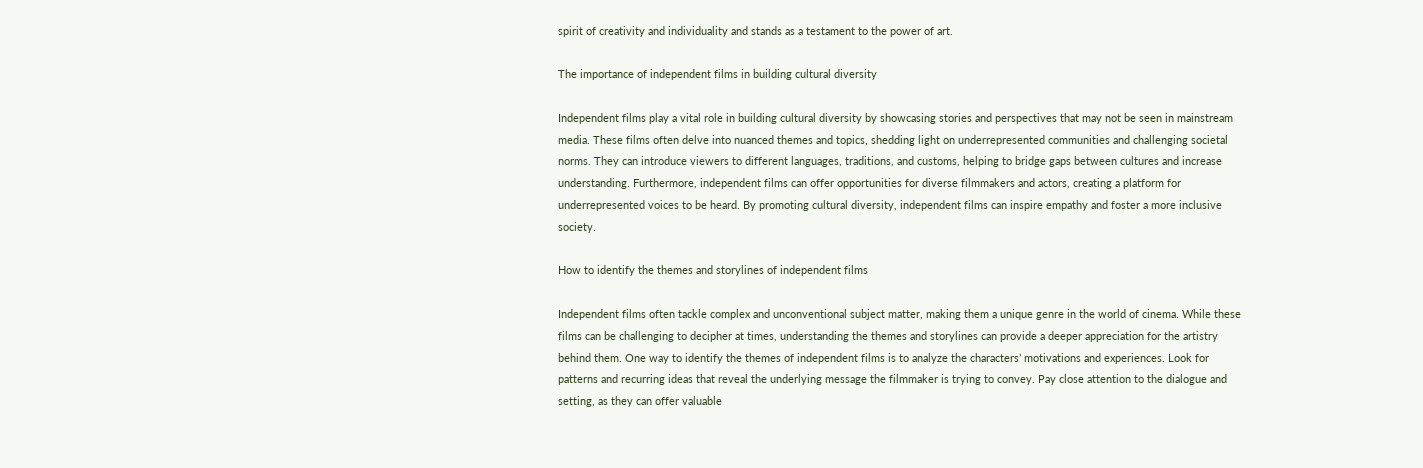spirit of creativity and individuality and stands as a testament to the power of art.

The importance of independent films in building cultural diversity

Independent films play a vital role in building cultural diversity by showcasing stories and perspectives that may not be seen in mainstream media. These films often delve into nuanced themes and topics, shedding light on underrepresented communities and challenging societal norms. They can introduce viewers to different languages, traditions, and customs, helping to bridge gaps between cultures and increase understanding. Furthermore, independent films can offer opportunities for diverse filmmakers and actors, creating a platform for underrepresented voices to be heard. By promoting cultural diversity, independent films can inspire empathy and foster a more inclusive society.

How to identify the themes and storylines of independent films

Independent films often tackle complex and unconventional subject matter, making them a unique genre in the world of cinema. While these films can be challenging to decipher at times, understanding the themes and storylines can provide a deeper appreciation for the artistry behind them. One way to identify the themes of independent films is to analyze the characters’ motivations and experiences. Look for patterns and recurring ideas that reveal the underlying message the filmmaker is trying to convey. Pay close attention to the dialogue and setting, as they can offer valuable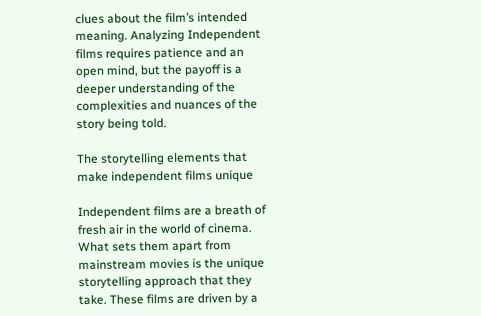clues about the film’s intended meaning. Analyzing Independent films requires patience and an open mind, but the payoff is a deeper understanding of the complexities and nuances of the story being told.

The storytelling elements that make independent films unique

Independent films are a breath of fresh air in the world of cinema. What sets them apart from mainstream movies is the unique storytelling approach that they take. These films are driven by a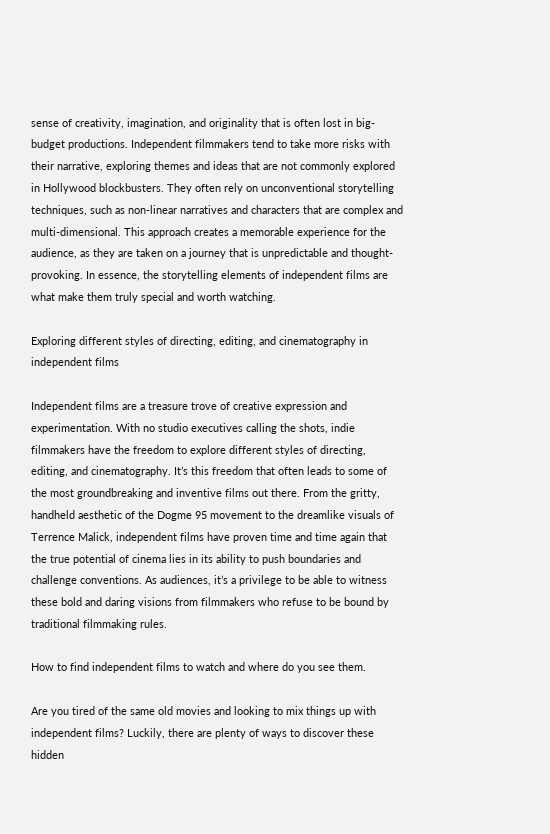sense of creativity, imagination, and originality that is often lost in big-budget productions. Independent filmmakers tend to take more risks with their narrative, exploring themes and ideas that are not commonly explored in Hollywood blockbusters. They often rely on unconventional storytelling techniques, such as non-linear narratives and characters that are complex and multi-dimensional. This approach creates a memorable experience for the audience, as they are taken on a journey that is unpredictable and thought-provoking. In essence, the storytelling elements of independent films are what make them truly special and worth watching.

Exploring different styles of directing, editing, and cinematography in independent films

Independent films are a treasure trove of creative expression and experimentation. With no studio executives calling the shots, indie filmmakers have the freedom to explore different styles of directing, editing, and cinematography. It’s this freedom that often leads to some of the most groundbreaking and inventive films out there. From the gritty, handheld aesthetic of the Dogme 95 movement to the dreamlike visuals of Terrence Malick, independent films have proven time and time again that the true potential of cinema lies in its ability to push boundaries and challenge conventions. As audiences, it’s a privilege to be able to witness these bold and daring visions from filmmakers who refuse to be bound by traditional filmmaking rules.

How to find independent films to watch and where do you see them.

Are you tired of the same old movies and looking to mix things up with independent films? Luckily, there are plenty of ways to discover these hidden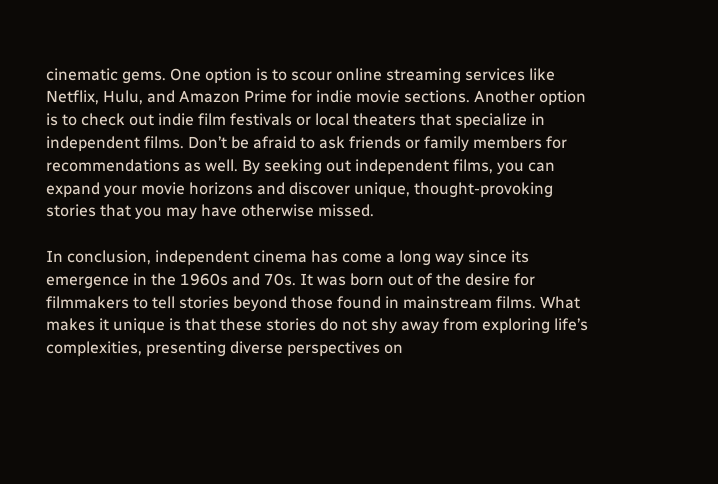cinematic gems. One option is to scour online streaming services like Netflix, Hulu, and Amazon Prime for indie movie sections. Another option is to check out indie film festivals or local theaters that specialize in independent films. Don’t be afraid to ask friends or family members for recommendations as well. By seeking out independent films, you can expand your movie horizons and discover unique, thought-provoking stories that you may have otherwise missed.

In conclusion, independent cinema has come a long way since its emergence in the 1960s and 70s. It was born out of the desire for filmmakers to tell stories beyond those found in mainstream films. What makes it unique is that these stories do not shy away from exploring life’s complexities, presenting diverse perspectives on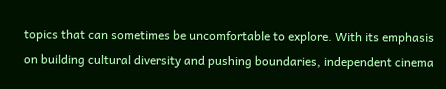topics that can sometimes be uncomfortable to explore. With its emphasis on building cultural diversity and pushing boundaries, independent cinema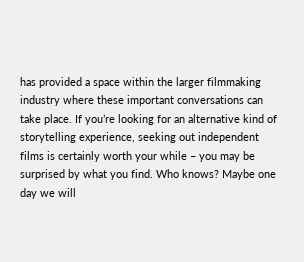has provided a space within the larger filmmaking industry where these important conversations can take place. If you’re looking for an alternative kind of storytelling experience, seeking out independent films is certainly worth your while – you may be surprised by what you find. Who knows? Maybe one day we will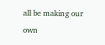all be making our own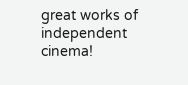great works of independent cinema!